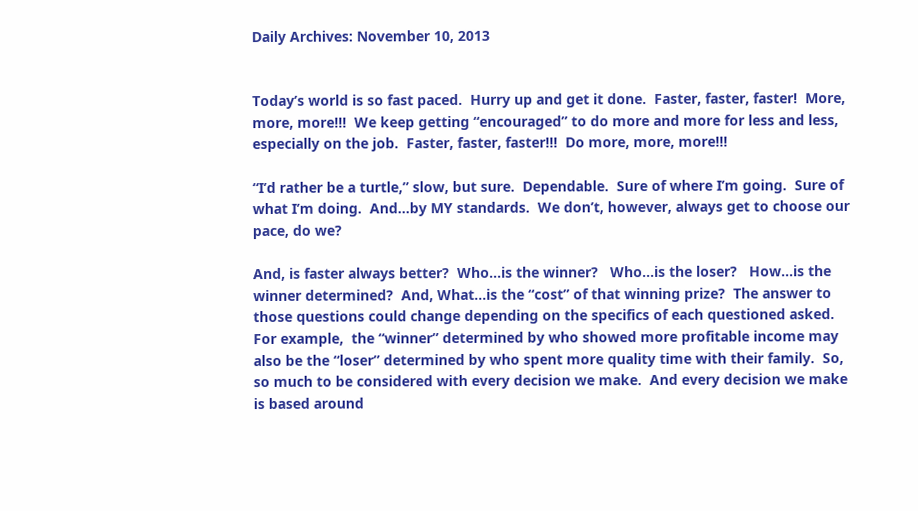Daily Archives: November 10, 2013


Today’s world is so fast paced.  Hurry up and get it done.  Faster, faster, faster!  More, more, more!!!  We keep getting “encouraged” to do more and more for less and less, especially on the job.  Faster, faster, faster!!!  Do more, more, more!!!

“I’d rather be a turtle,” slow, but sure.  Dependable.  Sure of where I’m going.  Sure of what I’m doing.  And…by MY standards.  We don’t, however, always get to choose our pace, do we?

And, is faster always better?  Who…is the winner?   Who…is the loser?   How…is the winner determined?  And, What…is the “cost” of that winning prize?  The answer to those questions could change depending on the specifics of each questioned asked.  For example,  the “winner” determined by who showed more profitable income may also be the “loser” determined by who spent more quality time with their family.  So, so much to be considered with every decision we make.  And every decision we make is based around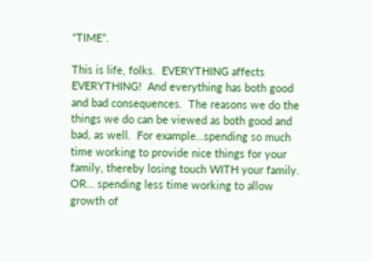“TIME”.

This is life, folks.  EVERYTHING affects EVERYTHING!  And everything has both good and bad consequences.  The reasons we do the things we do can be viewed as both good and bad, as well.  For example…spending so much time working to provide nice things for your family, thereby losing touch WITH your family.  OR… spending less time working to allow growth of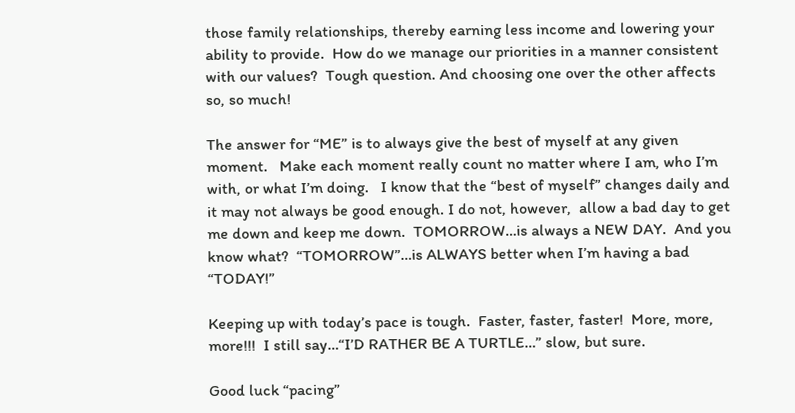those family relationships, thereby earning less income and lowering your ability to provide.  How do we manage our priorities in a manner consistent with our values?  Tough question. And choosing one over the other affects so, so much!

The answer for “ME” is to always give the best of myself at any given moment.   Make each moment really count no matter where I am, who I’m with, or what I’m doing.   I know that the “best of myself” changes daily and it may not always be good enough. I do not, however,  allow a bad day to get me down and keep me down.  TOMORROW…is always a NEW DAY.  And you know what?  “TOMORROW”…is ALWAYS better when I’m having a bad “TODAY!”

Keeping up with today’s pace is tough.  Faster, faster, faster!  More, more, more!!!  I still say…“I’D RATHER BE A TURTLE…” slow, but sure.

Good luck “pacing”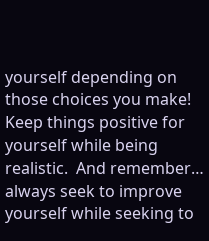yourself depending on those choices you make!  Keep things positive for yourself while being realistic.  And remember… always seek to improve yourself while seeking to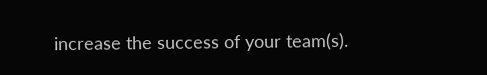increase the success of your team(s).